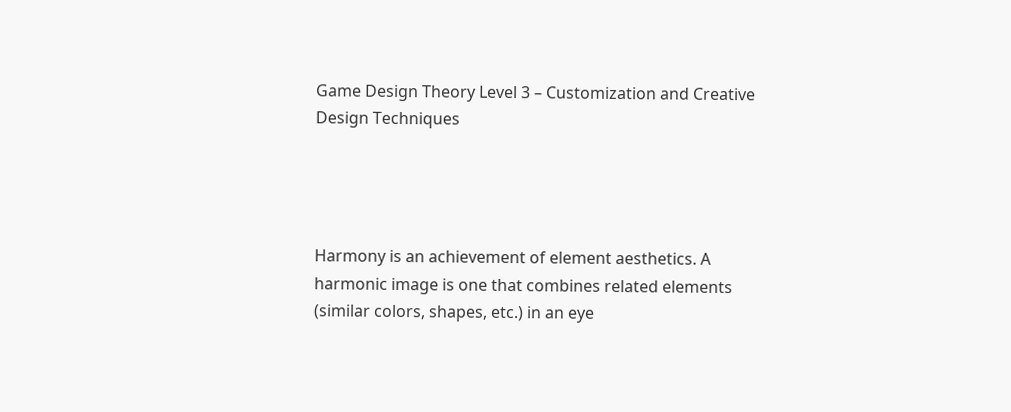Game Design Theory Level 3 – Customization and Creative Design Techniques




Harmony is an achievement of element aesthetics. A harmonic image is one that combines related elements (similar colors, shapes, etc.) in an eye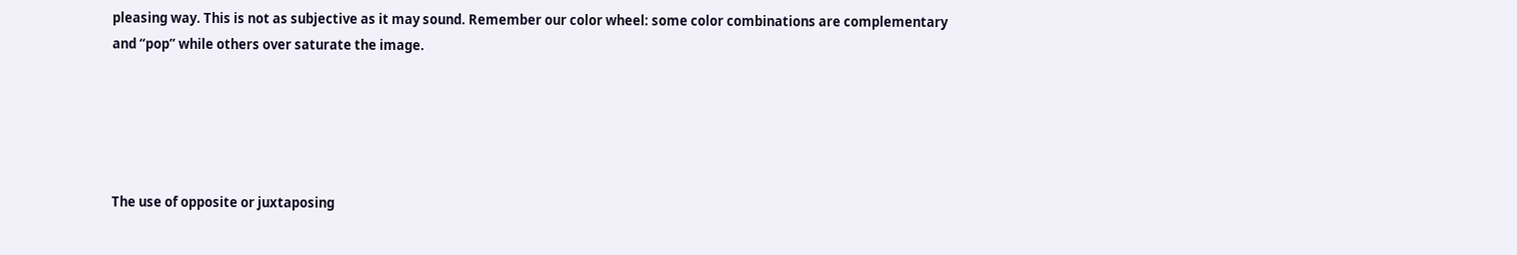pleasing way. This is not as subjective as it may sound. Remember our color wheel: some color combinations are complementary and “pop” while others over saturate the image.





The use of opposite or juxtaposing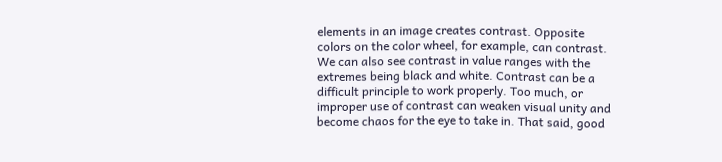elements in an image creates contrast. Opposite colors on the color wheel, for example, can contrast. We can also see contrast in value ranges with the extremes being black and white. Contrast can be a difficult principle to work properly. Too much, or improper use of contrast can weaken visual unity and become chaos for the eye to take in. That said, good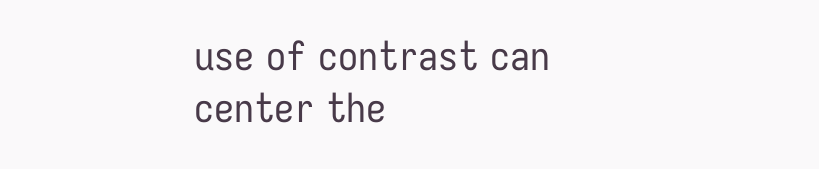use of contrast can center the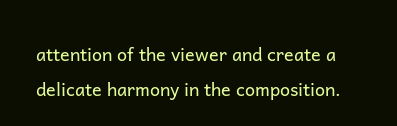attention of the viewer and create a delicate harmony in the composition.